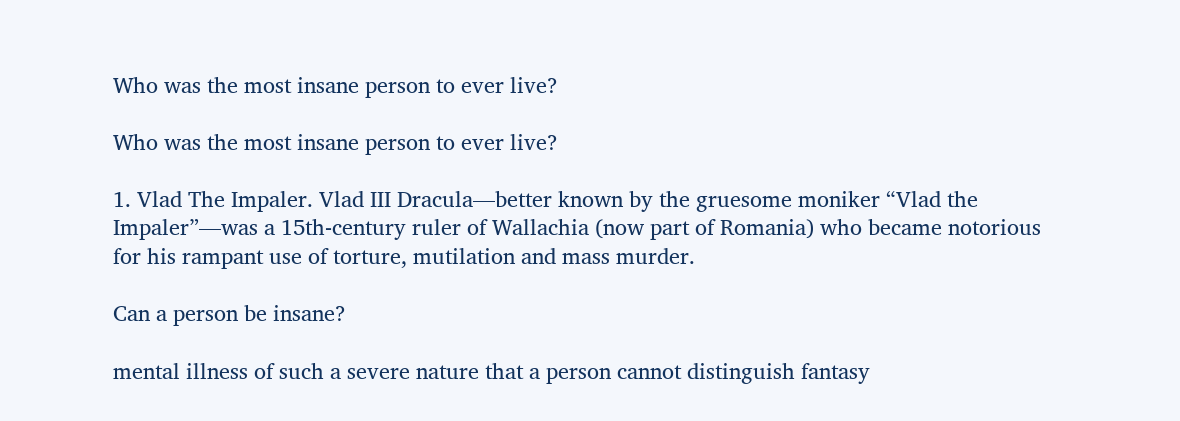Who was the most insane person to ever live?

Who was the most insane person to ever live?

1. Vlad The Impaler. Vlad III Dracula—better known by the gruesome moniker “Vlad the Impaler”—was a 15th-century ruler of Wallachia (now part of Romania) who became notorious for his rampant use of torture, mutilation and mass murder.

Can a person be insane?

mental illness of such a severe nature that a person cannot distinguish fantasy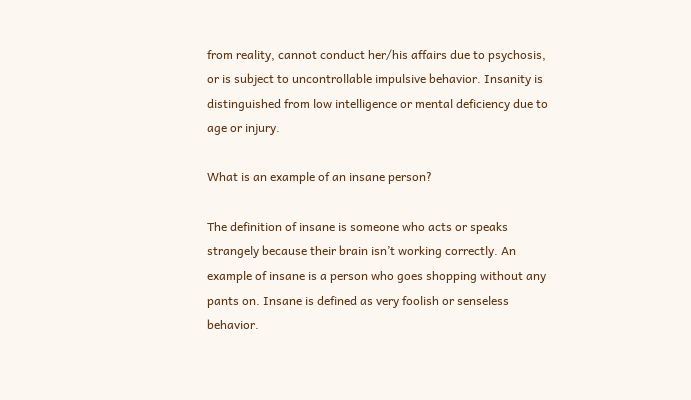from reality, cannot conduct her/his affairs due to psychosis, or is subject to uncontrollable impulsive behavior. Insanity is distinguished from low intelligence or mental deficiency due to age or injury.

What is an example of an insane person?

The definition of insane is someone who acts or speaks strangely because their brain isn’t working correctly. An example of insane is a person who goes shopping without any pants on. Insane is defined as very foolish or senseless behavior.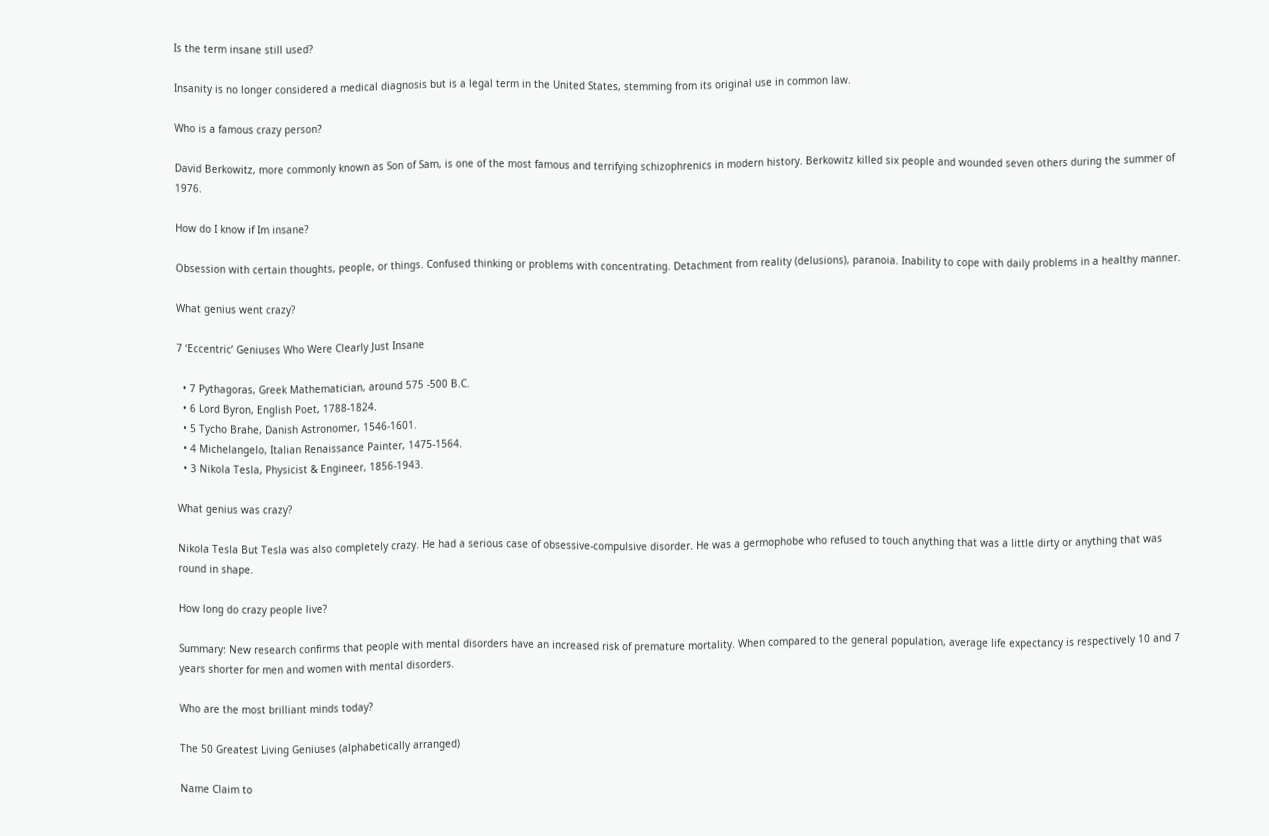Is the term insane still used?

Insanity is no longer considered a medical diagnosis but is a legal term in the United States, stemming from its original use in common law.

Who is a famous crazy person?

David Berkowitz, more commonly known as Son of Sam, is one of the most famous and terrifying schizophrenics in modern history. Berkowitz killed six people and wounded seven others during the summer of 1976.

How do I know if Im insane?

Obsession with certain thoughts, people, or things. Confused thinking or problems with concentrating. Detachment from reality (delusions), paranoia. Inability to cope with daily problems in a healthy manner.

What genius went crazy?

7 ‘Eccentric’ Geniuses Who Were Clearly Just Insane

  • 7 Pythagoras, Greek Mathematician, around 575 -500 B.C.
  • 6 Lord Byron, English Poet, 1788-1824.
  • 5 Tycho Brahe, Danish Astronomer, 1546-1601.
  • 4 Michelangelo, Italian Renaissance Painter, 1475-1564.
  • 3 Nikola Tesla, Physicist & Engineer, 1856-1943.

What genius was crazy?

Nikola Tesla But Tesla was also completely crazy. He had a serious case of obsessive-compulsive disorder. He was a germophobe who refused to touch anything that was a little dirty or anything that was round in shape.

How long do crazy people live?

Summary: New research confirms that people with mental disorders have an increased risk of premature mortality. When compared to the general population, average life expectancy is respectively 10 and 7 years shorter for men and women with mental disorders.

Who are the most brilliant minds today?

The 50 Greatest Living Geniuses (alphabetically arranged)

Name Claim to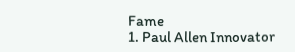Fame
1. Paul Allen Innovator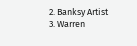2. Banksy Artist
3. Warren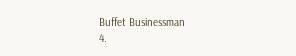Buffet Businessman
4.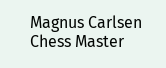Magnus Carlsen Chess Master